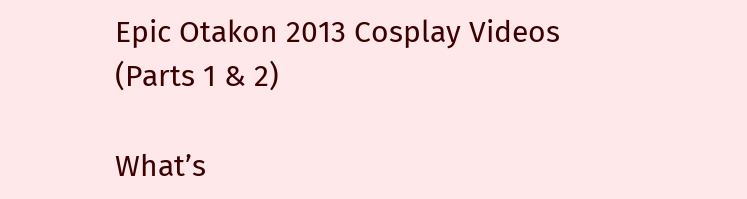Epic Otakon 2013 Cosplay Videos (Parts 1 & 2)

What’s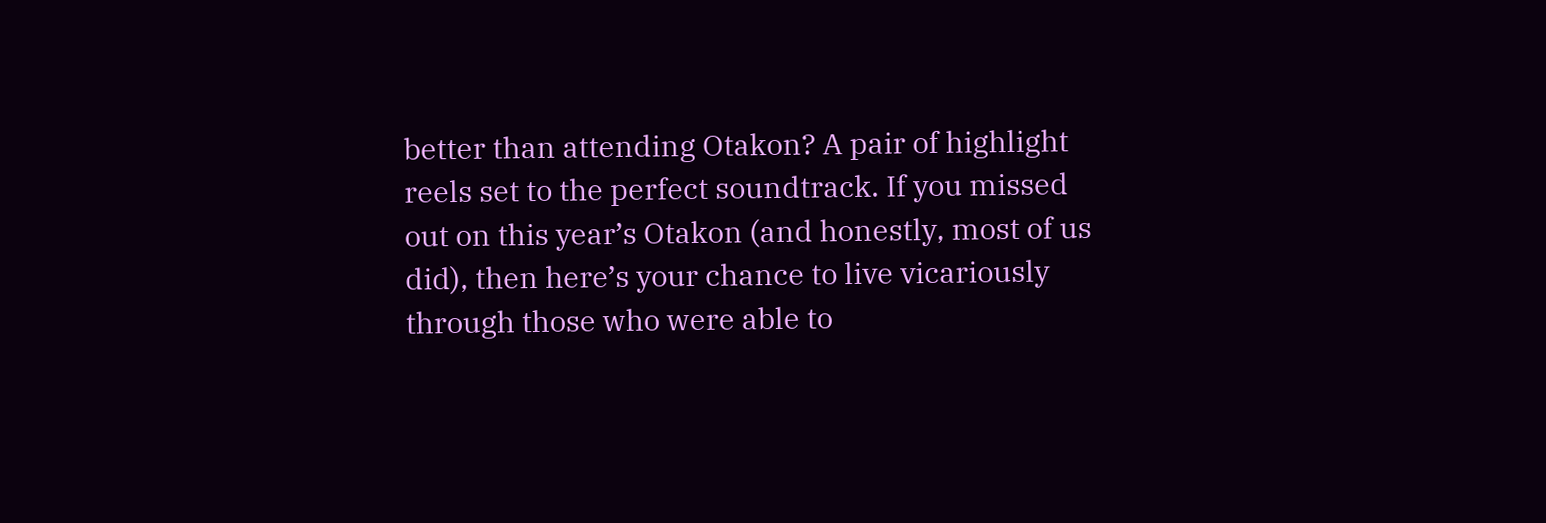better than attending Otakon? A pair of highlight reels set to the perfect soundtrack. If you missed out on this year’s Otakon (and honestly, most of us did), then here’s your chance to live vicariously through those who were able to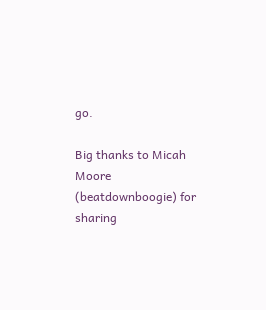go.

Big thanks to Micah Moore (beatdownboogie) for sharing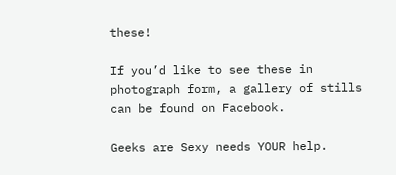these!

If you’d like to see these in photograph form, a gallery of stills can be found on Facebook.

Geeks are Sexy needs YOUR help.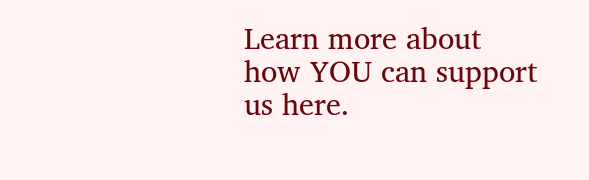Learn more about how YOU can support us here.